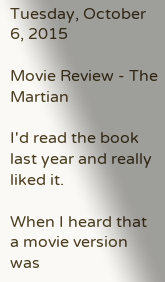Tuesday, October 6, 2015

Movie Review - The Martian

I'd read the book last year and really liked it.

When I heard that a movie version was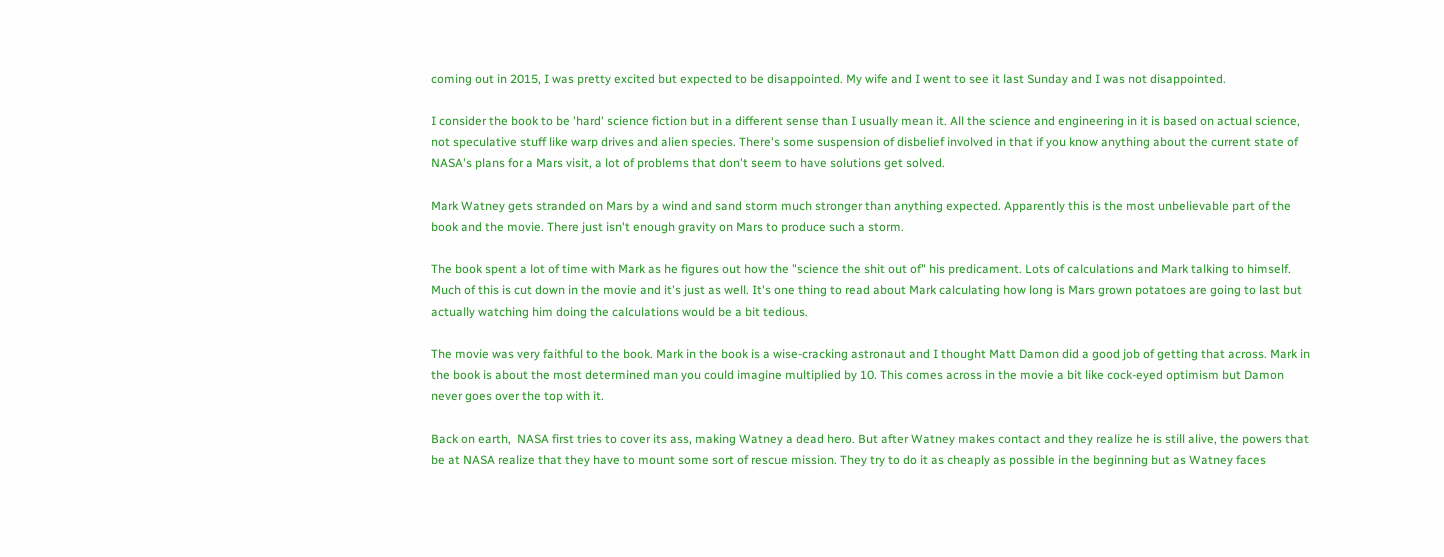coming out in 2015, I was pretty excited but expected to be disappointed. My wife and I went to see it last Sunday and I was not disappointed.

I consider the book to be 'hard' science fiction but in a different sense than I usually mean it. All the science and engineering in it is based on actual science, not speculative stuff like warp drives and alien species. There's some suspension of disbelief involved in that if you know anything about the current state of NASA's plans for a Mars visit, a lot of problems that don't seem to have solutions get solved.

Mark Watney gets stranded on Mars by a wind and sand storm much stronger than anything expected. Apparently this is the most unbelievable part of the book and the movie. There just isn't enough gravity on Mars to produce such a storm.

The book spent a lot of time with Mark as he figures out how the "science the shit out of" his predicament. Lots of calculations and Mark talking to himself. Much of this is cut down in the movie and it's just as well. It's one thing to read about Mark calculating how long is Mars grown potatoes are going to last but actually watching him doing the calculations would be a bit tedious.

The movie was very faithful to the book. Mark in the book is a wise-cracking astronaut and I thought Matt Damon did a good job of getting that across. Mark in the book is about the most determined man you could imagine multiplied by 10. This comes across in the movie a bit like cock-eyed optimism but Damon never goes over the top with it.

Back on earth,  NASA first tries to cover its ass, making Watney a dead hero. But after Watney makes contact and they realize he is still alive, the powers that be at NASA realize that they have to mount some sort of rescue mission. They try to do it as cheaply as possible in the beginning but as Watney faces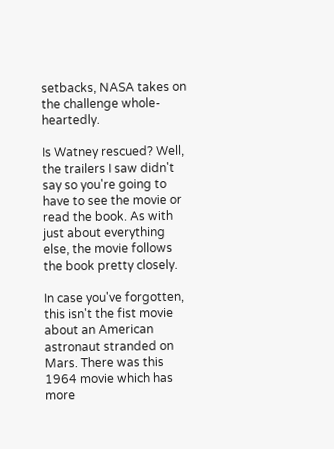setbacks, NASA takes on the challenge whole-heartedly.

Is Watney rescued? Well, the trailers I saw didn't say so you're going to have to see the movie or read the book. As with just about everything else, the movie follows the book pretty closely.

In case you've forgotten, this isn't the fist movie about an American astronaut stranded on Mars. There was this 1964 movie which has more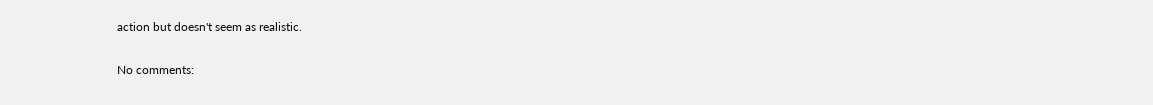action but doesn't seem as realistic.

No comments: